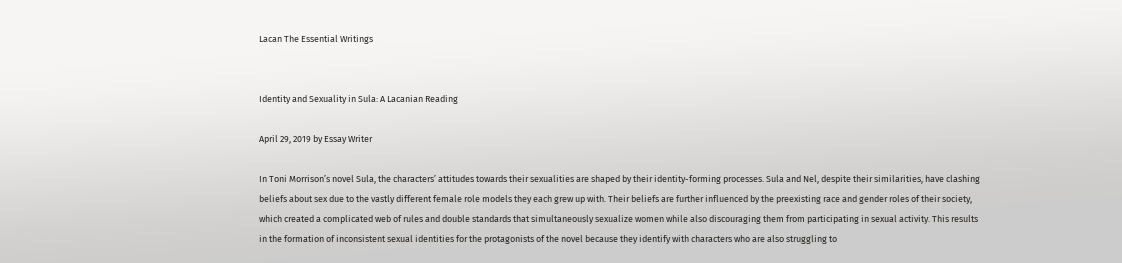Lacan The Essential Writings


Identity and Sexuality in Sula: A Lacanian Reading

April 29, 2019 by Essay Writer

In Toni Morrison’s novel Sula, the characters’ attitudes towards their sexualities are shaped by their identity-forming processes. Sula and Nel, despite their similarities, have clashing beliefs about sex due to the vastly different female role models they each grew up with. Their beliefs are further influenced by the preexisting race and gender roles of their society, which created a complicated web of rules and double standards that simultaneously sexualize women while also discouraging them from participating in sexual activity. This results in the formation of inconsistent sexual identities for the protagonists of the novel because they identify with characters who are also struggling to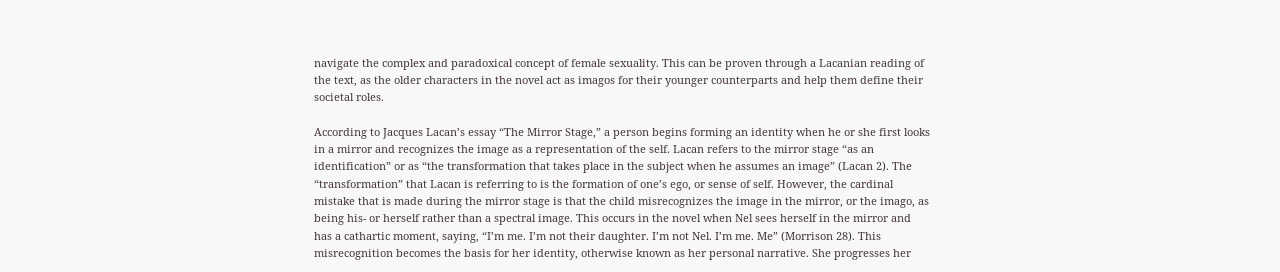navigate the complex and paradoxical concept of female sexuality. This can be proven through a Lacanian reading of the text, as the older characters in the novel act as imagos for their younger counterparts and help them define their societal roles.

According to Jacques Lacan’s essay “The Mirror Stage,” a person begins forming an identity when he or she first looks in a mirror and recognizes the image as a representation of the self. Lacan refers to the mirror stage “as an identification” or as “the transformation that takes place in the subject when he assumes an image” (Lacan 2). The “transformation” that Lacan is referring to is the formation of one’s ego, or sense of self. However, the cardinal mistake that is made during the mirror stage is that the child misrecognizes the image in the mirror, or the imago, as being his- or herself rather than a spectral image. This occurs in the novel when Nel sees herself in the mirror and has a cathartic moment, saying, “I’m me. I’m not their daughter. I’m not Nel. I’m me. Me” (Morrison 28). This misrecognition becomes the basis for her identity, otherwise known as her personal narrative. She progresses her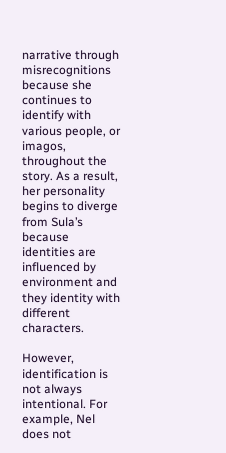narrative through misrecognitions because she continues to identify with various people, or imagos, throughout the story. As a result, her personality begins to diverge from Sula’s because identities are influenced by environment and they identity with different characters.

However, identification is not always intentional. For example, Nel does not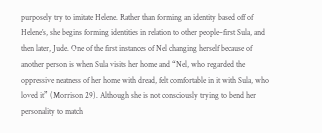purposely try to imitate Helene. Rather than forming an identity based off of Helene’s, she begins forming identities in relation to other people‒first Sula, and then later, Jude. One of the first instances of Nel changing herself because of another person is when Sula visits her home and “Nel, who regarded the oppressive neatness of her home with dread, felt comfortable in it with Sula, who loved it” (Morrison 29). Although she is not consciously trying to bend her personality to match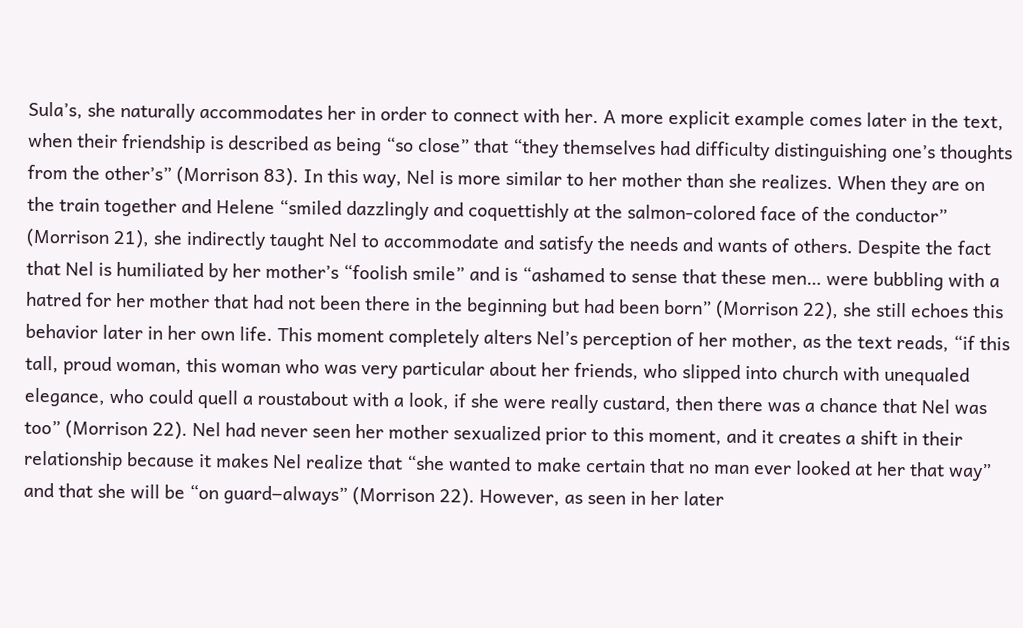Sula’s, she naturally accommodates her in order to connect with her. A more explicit example comes later in the text, when their friendship is described as being “so close” that “they themselves had difficulty distinguishing one’s thoughts from the other’s” (Morrison 83). In this way, Nel is more similar to her mother than she realizes. When they are on the train together and Helene “smiled dazzlingly and coquettishly at the salmon-colored face of the conductor” (Morrison 21), she indirectly taught Nel to accommodate and satisfy the needs and wants of others. Despite the fact that Nel is humiliated by her mother’s “foolish smile” and is “ashamed to sense that these men… were bubbling with a hatred for her mother that had not been there in the beginning but had been born” (Morrison 22), she still echoes this behavior later in her own life. This moment completely alters Nel’s perception of her mother, as the text reads, “if this tall, proud woman, this woman who was very particular about her friends, who slipped into church with unequaled elegance, who could quell a roustabout with a look, if she were really custard, then there was a chance that Nel was too” (Morrison 22). Nel had never seen her mother sexualized prior to this moment, and it creates a shift in their relationship because it makes Nel realize that “she wanted to make certain that no man ever looked at her that way” and that she will be “on guard‒always” (Morrison 22). However, as seen in her later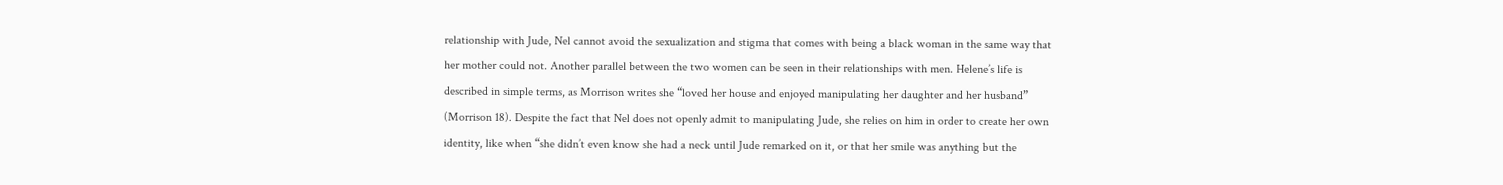relationship with Jude, Nel cannot avoid the sexualization and stigma that comes with being a black woman in the same way that her mother could not. Another parallel between the two women can be seen in their relationships with men. Helene’s life is described in simple terms, as Morrison writes she “loved her house and enjoyed manipulating her daughter and her husband” (Morrison 18). Despite the fact that Nel does not openly admit to manipulating Jude, she relies on him in order to create her own identity, like when “she didn’t even know she had a neck until Jude remarked on it, or that her smile was anything but the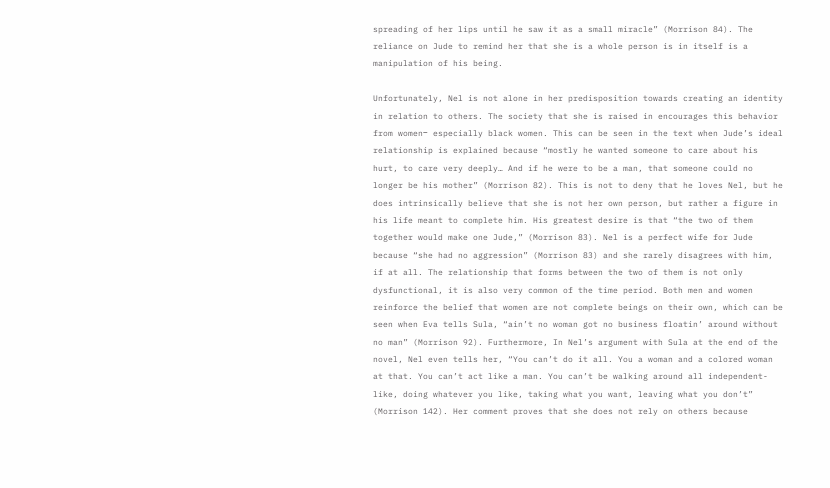spreading of her lips until he saw it as a small miracle” (Morrison 84). The reliance on Jude to remind her that she is a whole person is in itself is a manipulation of his being.

Unfortunately, Nel is not alone in her predisposition towards creating an identity in relation to others. The society that she is raised in encourages this behavior from women‒ especially black women. This can be seen in the text when Jude’s ideal relationship is explained because “mostly he wanted someone to care about his hurt, to care very deeply… And if he were to be a man, that someone could no longer be his mother” (Morrison 82). This is not to deny that he loves Nel, but he does intrinsically believe that she is not her own person, but rather a figure in his life meant to complete him. His greatest desire is that “the two of them together would make one Jude,” (Morrison 83). Nel is a perfect wife for Jude because “she had no aggression” (Morrison 83) and she rarely disagrees with him, if at all. The relationship that forms between the two of them is not only dysfunctional, it is also very common of the time period. Both men and women reinforce the belief that women are not complete beings on their own, which can be seen when Eva tells Sula, “ain’t no woman got no business floatin’ around without no man” (Morrison 92). Furthermore, In Nel’s argument with Sula at the end of the novel, Nel even tells her, “You can’t do it all. You a woman and a colored woman at that. You can’t act like a man. You can’t be walking around all independent-like, doing whatever you like, taking what you want, leaving what you don’t” (Morrison 142). Her comment proves that she does not rely on others because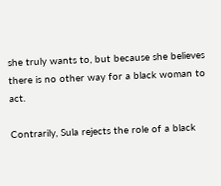she truly wants to, but because she believes there is no other way for a black woman to act.

Contrarily, Sula rejects the role of a black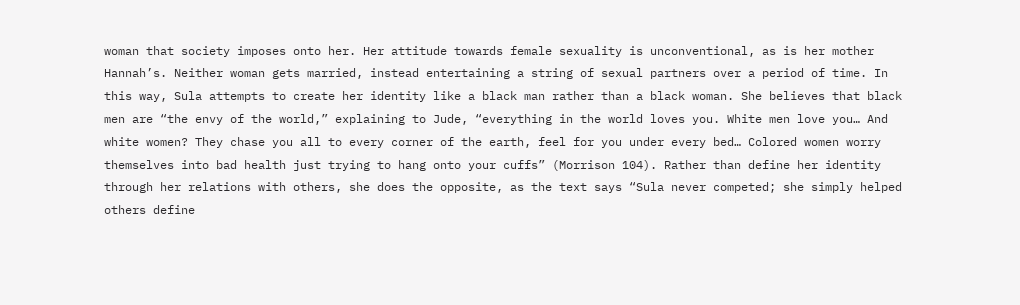woman that society imposes onto her. Her attitude towards female sexuality is unconventional, as is her mother Hannah’s. Neither woman gets married, instead entertaining a string of sexual partners over a period of time. In this way, Sula attempts to create her identity like a black man rather than a black woman. She believes that black men are “the envy of the world,” explaining to Jude, “everything in the world loves you. White men love you… And white women? They chase you all to every corner of the earth, feel for you under every bed… Colored women worry themselves into bad health just trying to hang onto your cuffs” (Morrison 104). Rather than define her identity through her relations with others, she does the opposite, as the text says “Sula never competed; she simply helped others define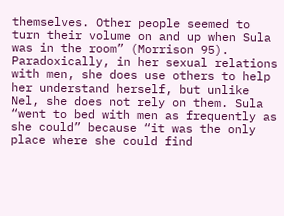themselves. Other people seemed to turn their volume on and up when Sula was in the room” (Morrison 95). Paradoxically, in her sexual relations with men, she does use others to help her understand herself, but unlike Nel, she does not rely on them. Sula “went to bed with men as frequently as she could” because “it was the only place where she could find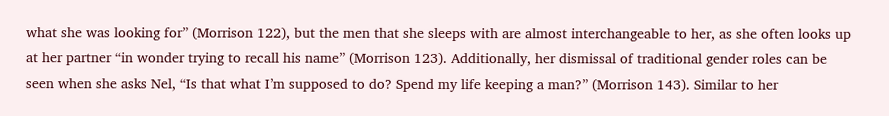what she was looking for” (Morrison 122), but the men that she sleeps with are almost interchangeable to her, as she often looks up at her partner “in wonder trying to recall his name” (Morrison 123). Additionally, her dismissal of traditional gender roles can be seen when she asks Nel, “Is that what I’m supposed to do? Spend my life keeping a man?” (Morrison 143). Similar to her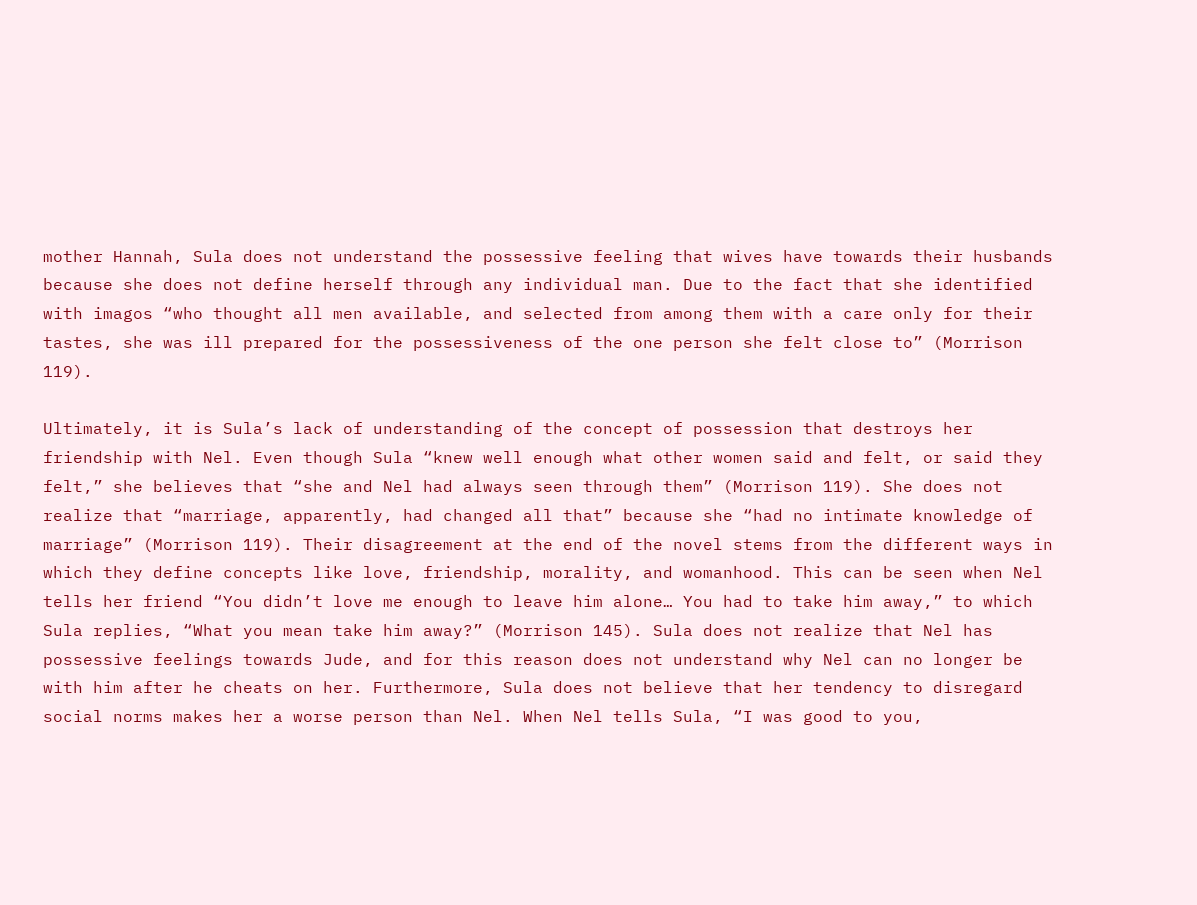mother Hannah, Sula does not understand the possessive feeling that wives have towards their husbands because she does not define herself through any individual man. Due to the fact that she identified with imagos “who thought all men available, and selected from among them with a care only for their tastes, she was ill prepared for the possessiveness of the one person she felt close to” (Morrison 119).

Ultimately, it is Sula’s lack of understanding of the concept of possession that destroys her friendship with Nel. Even though Sula “knew well enough what other women said and felt, or said they felt,” she believes that “she and Nel had always seen through them” (Morrison 119). She does not realize that “marriage, apparently, had changed all that” because she “had no intimate knowledge of marriage” (Morrison 119). Their disagreement at the end of the novel stems from the different ways in which they define concepts like love, friendship, morality, and womanhood. This can be seen when Nel tells her friend “You didn’t love me enough to leave him alone… You had to take him away,” to which Sula replies, “What you mean take him away?” (Morrison 145). Sula does not realize that Nel has possessive feelings towards Jude, and for this reason does not understand why Nel can no longer be with him after he cheats on her. Furthermore, Sula does not believe that her tendency to disregard social norms makes her a worse person than Nel. When Nel tells Sula, “I was good to you,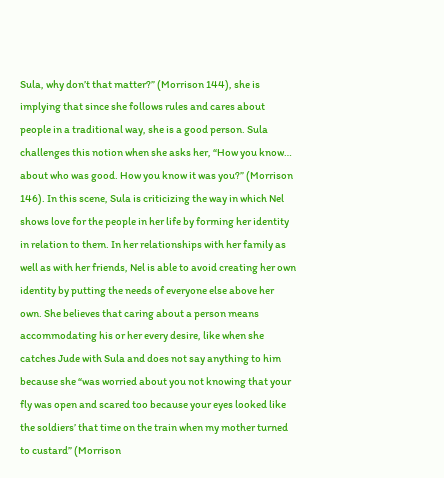Sula, why don’t that matter?” (Morrison 144), she is implying that since she follows rules and cares about people in a traditional way, she is a good person. Sula challenges this notion when she asks her, “How you know… about who was good. How you know it was you?” (Morrison 146). In this scene, Sula is criticizing the way in which Nel shows love for the people in her life by forming her identity in relation to them. In her relationships with her family as well as with her friends, Nel is able to avoid creating her own identity by putting the needs of everyone else above her own. She believes that caring about a person means accommodating his or her every desire, like when she catches Jude with Sula and does not say anything to him because she “was worried about you not knowing that your fly was open and scared too because your eyes looked like the soldiers’ that time on the train when my mother turned to custard” (Morrison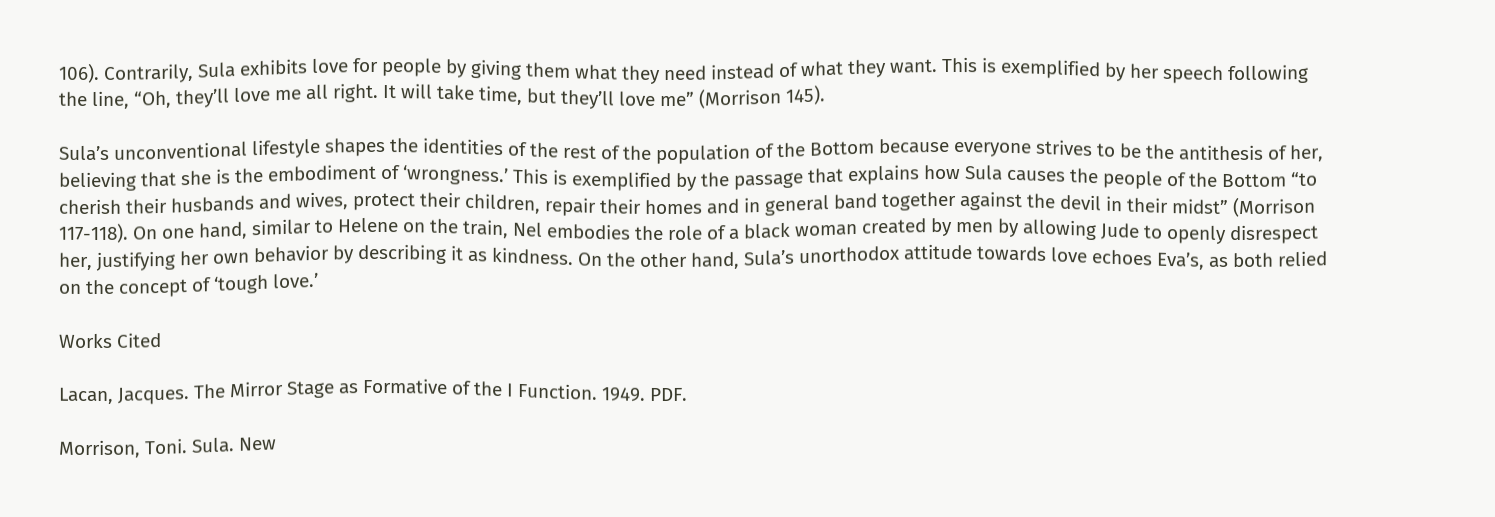106). Contrarily, Sula exhibits love for people by giving them what they need instead of what they want. This is exemplified by her speech following the line, “Oh, they’ll love me all right. It will take time, but they’ll love me” (Morrison 145).

Sula’s unconventional lifestyle shapes the identities of the rest of the population of the Bottom because everyone strives to be the antithesis of her, believing that she is the embodiment of ‘wrongness.’ This is exemplified by the passage that explains how Sula causes the people of the Bottom “to cherish their husbands and wives, protect their children, repair their homes and in general band together against the devil in their midst” (Morrison 117-118). On one hand, similar to Helene on the train, Nel embodies the role of a black woman created by men by allowing Jude to openly disrespect her, justifying her own behavior by describing it as kindness. On the other hand, Sula’s unorthodox attitude towards love echoes Eva’s, as both relied on the concept of ‘tough love.’

Works Cited

Lacan, Jacques. The Mirror Stage as Formative of the I Function. 1949. PDF.

Morrison, Toni. Sula. New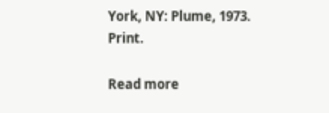York, NY: Plume, 1973. Print.

Read more